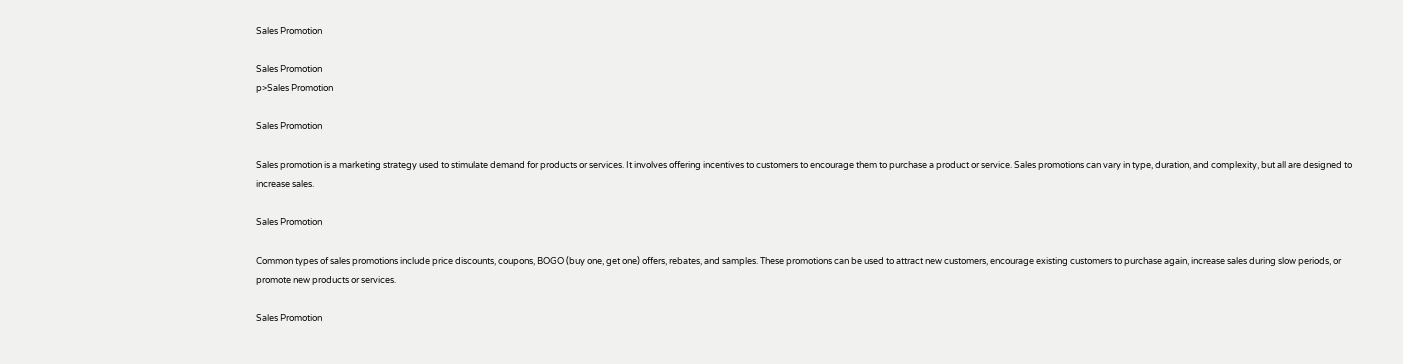Sales Promotion

Sales Promotion
p>Sales Promotion

Sales Promotion

Sales promotion is a marketing strategy used to stimulate demand for products or services. It involves offering incentives to customers to encourage them to purchase a product or service. Sales promotions can vary in type, duration, and complexity, but all are designed to increase sales.

Sales Promotion

Common types of sales promotions include price discounts, coupons, BOGO (buy one, get one) offers, rebates, and samples. These promotions can be used to attract new customers, encourage existing customers to purchase again, increase sales during slow periods, or promote new products or services.

Sales Promotion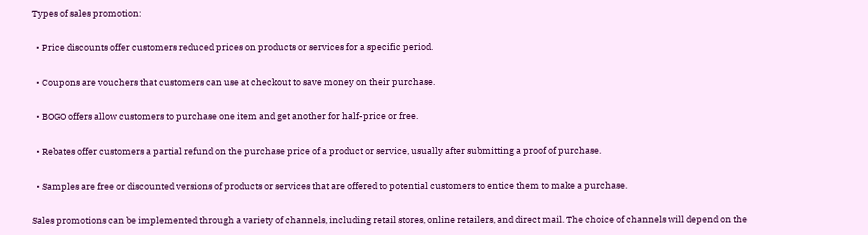Types of sales promotion:

  • Price discounts offer customers reduced prices on products or services for a specific period.

  • Coupons are vouchers that customers can use at checkout to save money on their purchase.

  • BOGO offers allow customers to purchase one item and get another for half-price or free.

  • Rebates offer customers a partial refund on the purchase price of a product or service, usually after submitting a proof of purchase.

  • Samples are free or discounted versions of products or services that are offered to potential customers to entice them to make a purchase.

Sales promotions can be implemented through a variety of channels, including retail stores, online retailers, and direct mail. The choice of channels will depend on the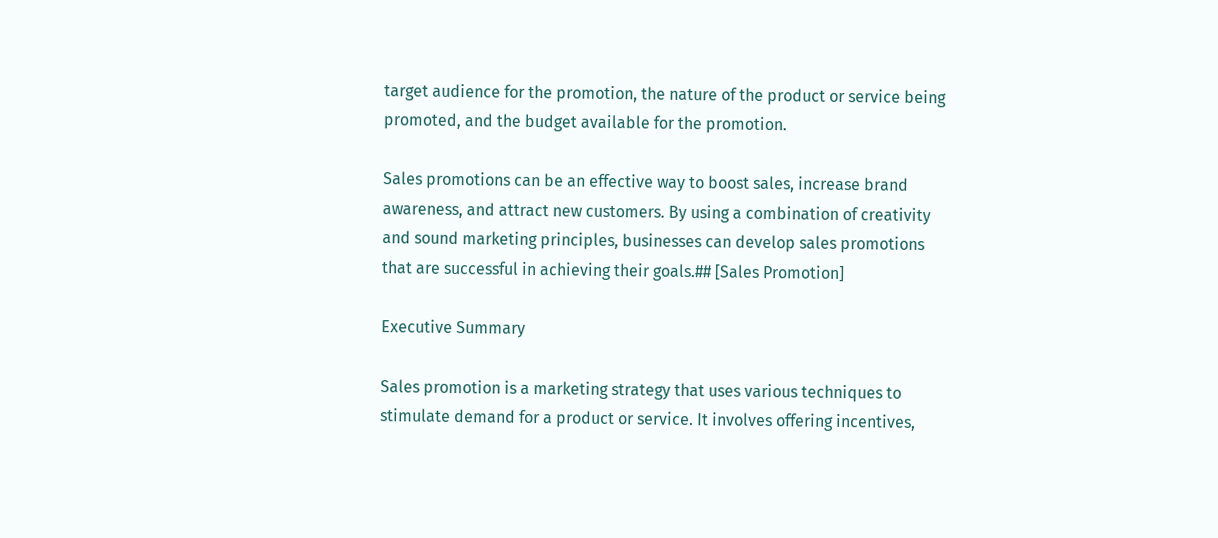target audience for the promotion, the nature of the product or service being promoted, and the budget available for the promotion.

Sales promotions can be an effective way to boost sales, increase brand awareness, and attract new customers. By using a combination of creativity and sound marketing principles, businesses can develop sales promotions that are successful in achieving their goals.## [Sales Promotion]

Executive Summary

Sales promotion is a marketing strategy that uses various techniques to stimulate demand for a product or service. It involves offering incentives,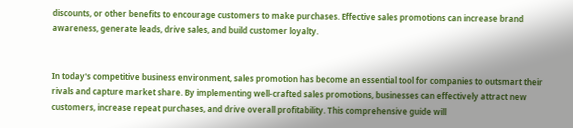discounts, or other benefits to encourage customers to make purchases. Effective sales promotions can increase brand awareness, generate leads, drive sales, and build customer loyalty.


In today's competitive business environment, sales promotion has become an essential tool for companies to outsmart their rivals and capture market share. By implementing well-crafted sales promotions, businesses can effectively attract new customers, increase repeat purchases, and drive overall profitability. This comprehensive guide will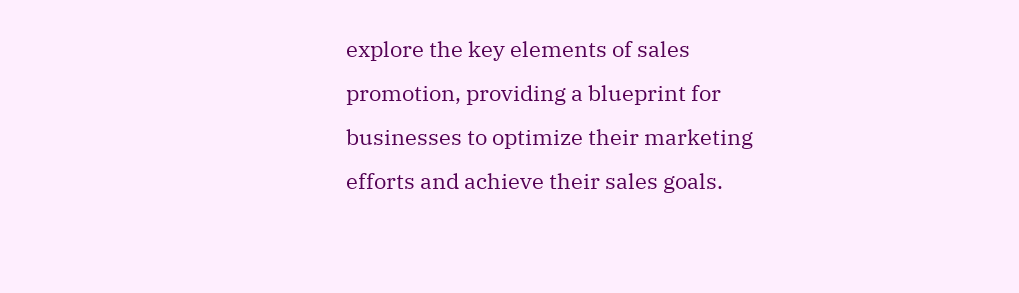explore the key elements of sales promotion, providing a blueprint for businesses to optimize their marketing efforts and achieve their sales goals.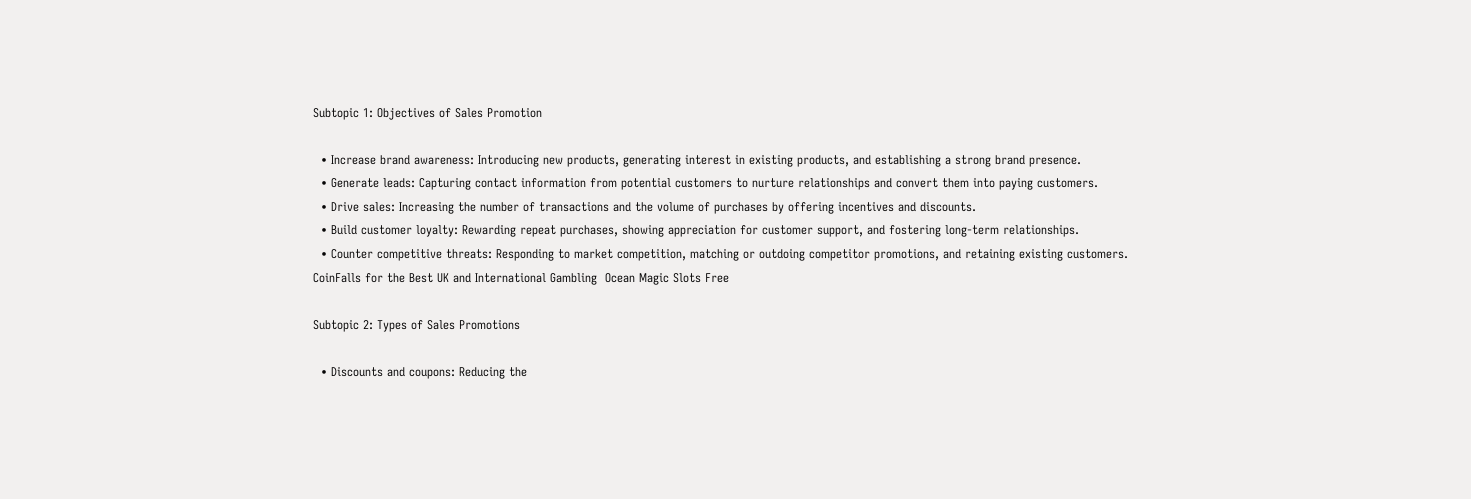Subtopic 1: Objectives of Sales Promotion

  • Increase brand awareness: Introducing new products, generating interest in existing products, and establishing a strong brand presence.
  • Generate leads: Capturing contact information from potential customers to nurture relationships and convert them into paying customers.
  • Drive sales: Increasing the number of transactions and the volume of purchases by offering incentives and discounts.
  • Build customer loyalty: Rewarding repeat purchases, showing appreciation for customer support, and fostering long-term relationships.
  • Counter competitive threats: Responding to market competition, matching or outdoing competitor promotions, and retaining existing customers.
CoinFalls for the Best UK and International Gambling  Ocean Magic Slots Free

Subtopic 2: Types of Sales Promotions

  • Discounts and coupons: Reducing the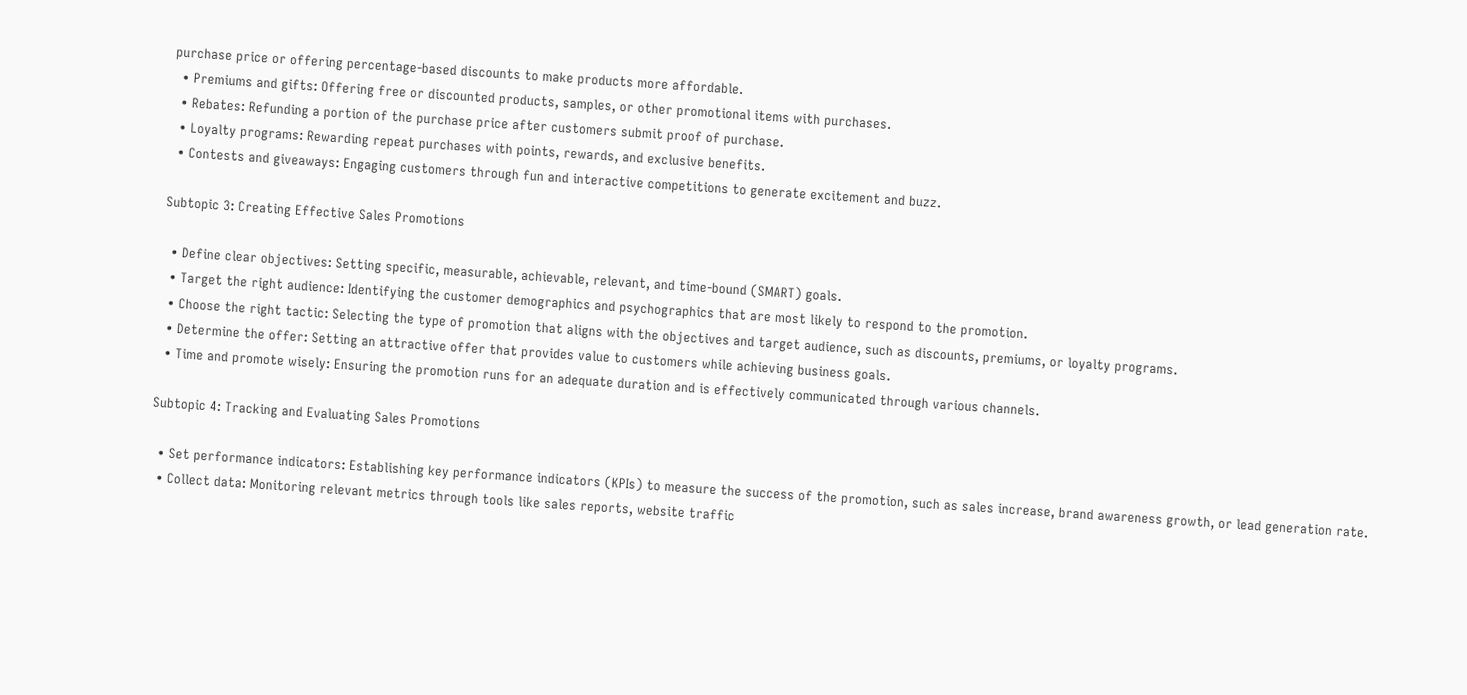purchase price or offering percentage-based discounts to make products more affordable.
  • Premiums and gifts: Offering free or discounted products, samples, or other promotional items with purchases.
  • Rebates: Refunding a portion of the purchase price after customers submit proof of purchase.
  • Loyalty programs: Rewarding repeat purchases with points, rewards, and exclusive benefits.
  • Contests and giveaways: Engaging customers through fun and interactive competitions to generate excitement and buzz.

Subtopic 3: Creating Effective Sales Promotions

  • Define clear objectives: Setting specific, measurable, achievable, relevant, and time-bound (SMART) goals.
  • Target the right audience: Identifying the customer demographics and psychographics that are most likely to respond to the promotion.
  • Choose the right tactic: Selecting the type of promotion that aligns with the objectives and target audience, such as discounts, premiums, or loyalty programs.
  • Determine the offer: Setting an attractive offer that provides value to customers while achieving business goals.
  • Time and promote wisely: Ensuring the promotion runs for an adequate duration and is effectively communicated through various channels.

Subtopic 4: Tracking and Evaluating Sales Promotions

  • Set performance indicators: Establishing key performance indicators (KPIs) to measure the success of the promotion, such as sales increase, brand awareness growth, or lead generation rate.
  • Collect data: Monitoring relevant metrics through tools like sales reports, website traffic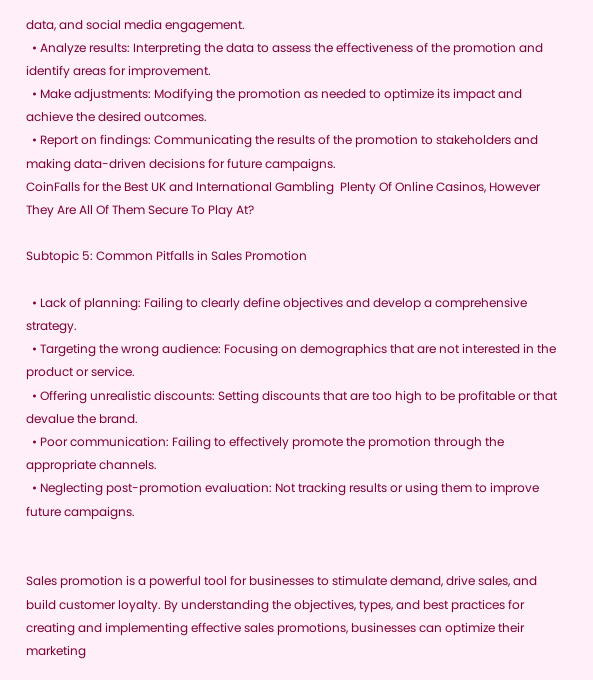data, and social media engagement.
  • Analyze results: Interpreting the data to assess the effectiveness of the promotion and identify areas for improvement.
  • Make adjustments: Modifying the promotion as needed to optimize its impact and achieve the desired outcomes.
  • Report on findings: Communicating the results of the promotion to stakeholders and making data-driven decisions for future campaigns.
CoinFalls for the Best UK and International Gambling  Plenty Of Online Casinos, However They Are All Of Them Secure To Play At?

Subtopic 5: Common Pitfalls in Sales Promotion

  • Lack of planning: Failing to clearly define objectives and develop a comprehensive strategy.
  • Targeting the wrong audience: Focusing on demographics that are not interested in the product or service.
  • Offering unrealistic discounts: Setting discounts that are too high to be profitable or that devalue the brand.
  • Poor communication: Failing to effectively promote the promotion through the appropriate channels.
  • Neglecting post-promotion evaluation: Not tracking results or using them to improve future campaigns.


Sales promotion is a powerful tool for businesses to stimulate demand, drive sales, and build customer loyalty. By understanding the objectives, types, and best practices for creating and implementing effective sales promotions, businesses can optimize their marketing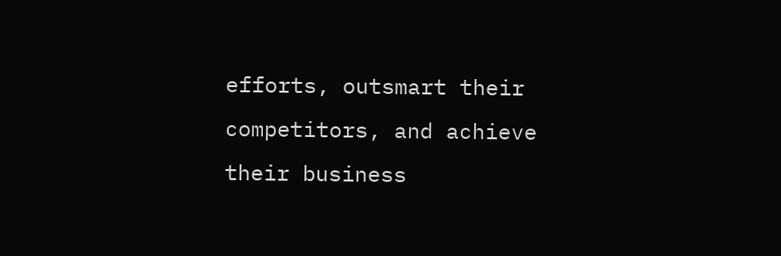efforts, outsmart their competitors, and achieve their business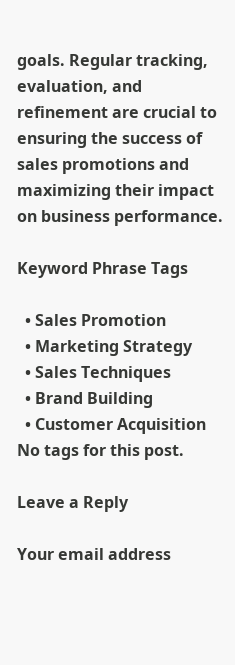goals. Regular tracking, evaluation, and refinement are crucial to ensuring the success of sales promotions and maximizing their impact on business performance.

Keyword Phrase Tags

  • Sales Promotion
  • Marketing Strategy
  • Sales Techniques
  • Brand Building
  • Customer Acquisition
No tags for this post.

Leave a Reply

Your email address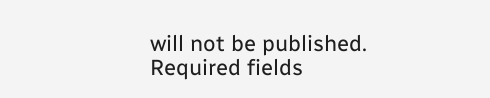will not be published. Required fields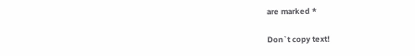are marked *

Don`t copy text!